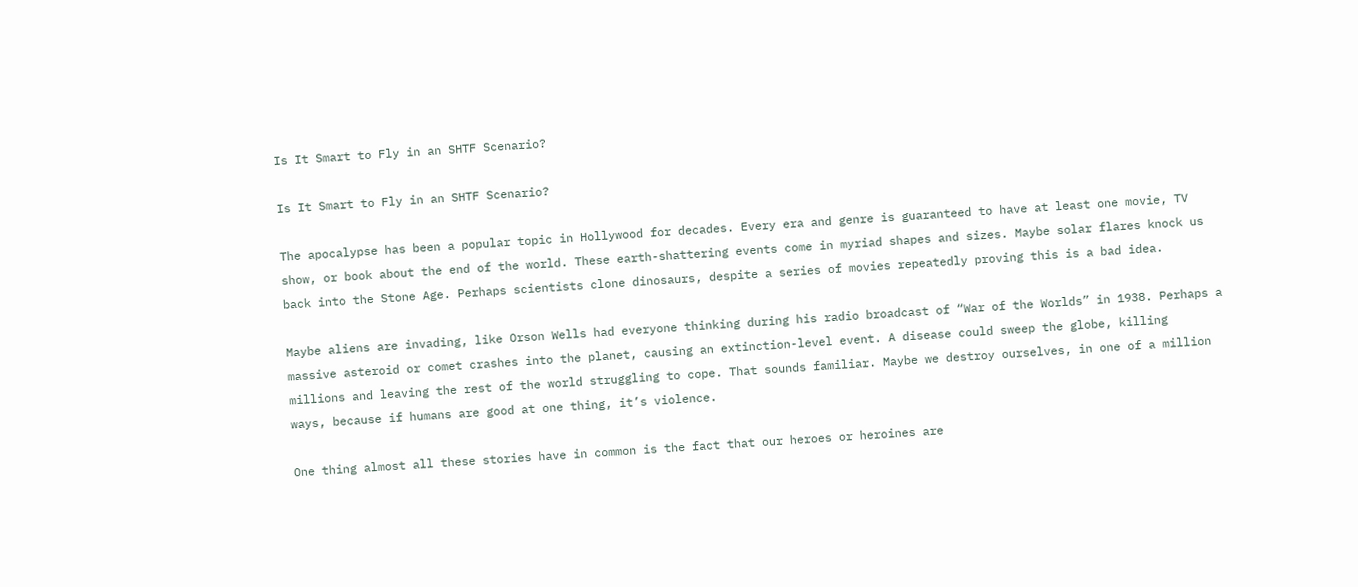Is It Smart to Fly in an SHTF Scenario?

Is It Smart to Fly in an SHTF Scenario?

The apocalypse has been a popular topic in Hollywood for decades. Every era and genre is guaranteed to have at least one movie, TV show, or book about the end of the world. These earth-shattering events come in myriad shapes and sizes. Maybe solar flares knock us back into the Stone Age. Perhaps scientists clone dinosaurs, despite a series of movies repeatedly proving this is a bad idea.

Maybe aliens are invading, like Orson Wells had everyone thinking during his radio broadcast of “War of the Worlds” in 1938. Perhaps a massive asteroid or comet crashes into the planet, causing an extinction-level event. A disease could sweep the globe, killing millions and leaving the rest of the world struggling to cope. That sounds familiar. Maybe we destroy ourselves, in one of a million ways, because if humans are good at one thing, it’s violence.

One thing almost all these stories have in common is the fact that our heroes or heroines are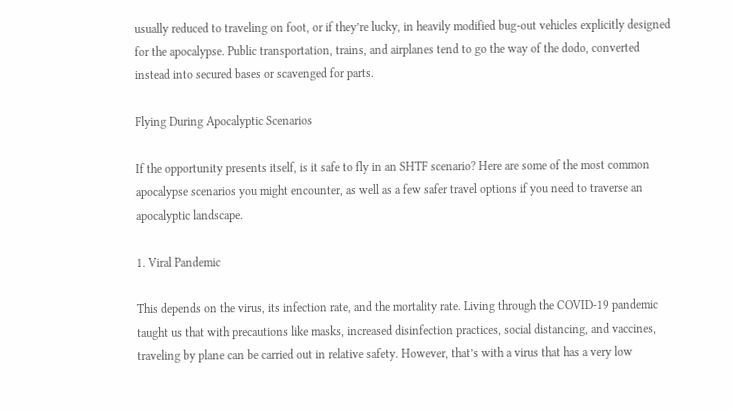usually reduced to traveling on foot, or if they’re lucky, in heavily modified bug-out vehicles explicitly designed for the apocalypse. Public transportation, trains, and airplanes tend to go the way of the dodo, converted instead into secured bases or scavenged for parts.

Flying During Apocalyptic Scenarios

If the opportunity presents itself, is it safe to fly in an SHTF scenario? Here are some of the most common apocalypse scenarios you might encounter, as well as a few safer travel options if you need to traverse an apocalyptic landscape.

1. Viral Pandemic

This depends on the virus, its infection rate, and the mortality rate. Living through the COVID-19 pandemic taught us that with precautions like masks, increased disinfection practices, social distancing, and vaccines, traveling by plane can be carried out in relative safety. However, that’s with a virus that has a very low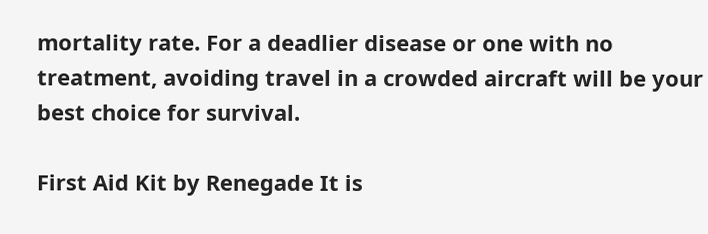mortality rate. For a deadlier disease or one with no treatment, avoiding travel in a crowded aircraft will be your best choice for survival.

First Aid Kit by Renegade It is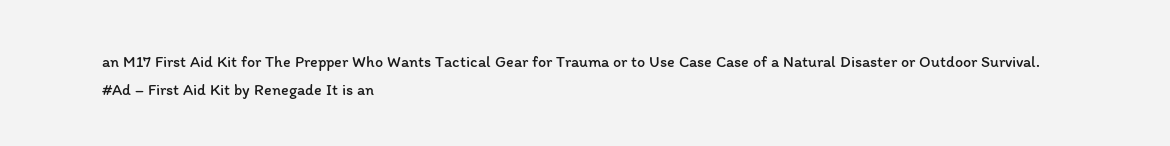an M17 First Aid Kit for The Prepper Who Wants Tactical Gear for Trauma or to Use Case Case of a Natural Disaster or Outdoor Survival.
#Ad – First Aid Kit by Renegade It is an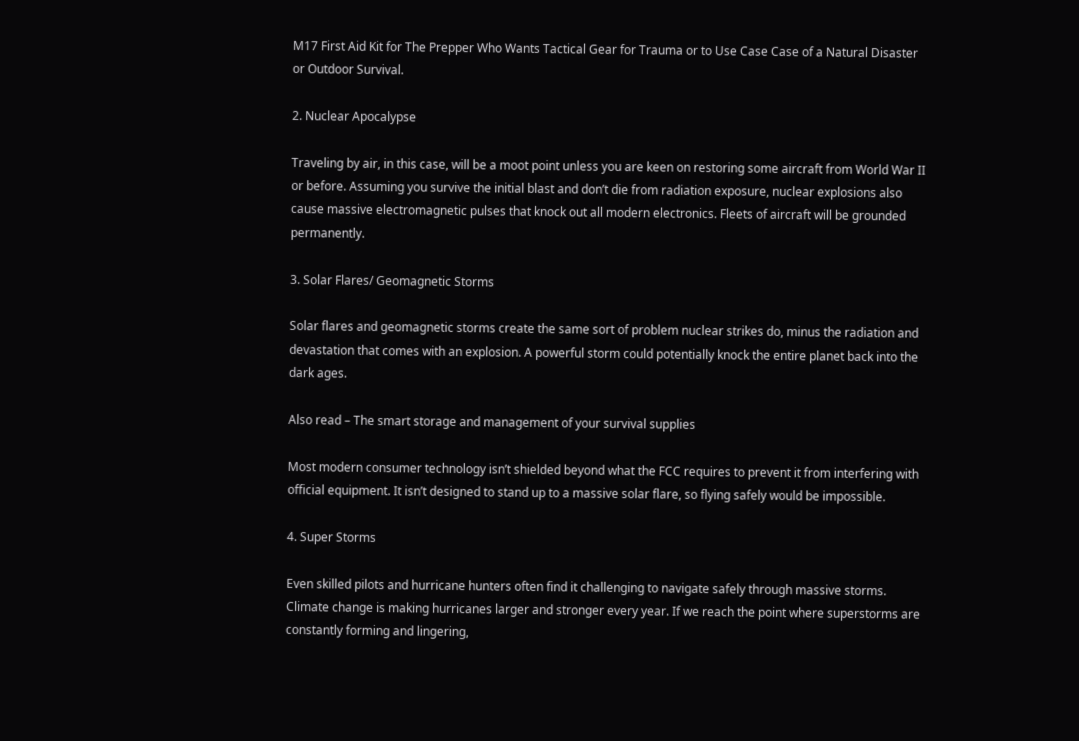M17 First Aid Kit for The Prepper Who Wants Tactical Gear for Trauma or to Use Case Case of a Natural Disaster or Outdoor Survival.

2. Nuclear Apocalypse

Traveling by air, in this case, will be a moot point unless you are keen on restoring some aircraft from World War II or before. Assuming you survive the initial blast and don’t die from radiation exposure, nuclear explosions also cause massive electromagnetic pulses that knock out all modern electronics. Fleets of aircraft will be grounded permanently.

3. Solar Flares/ Geomagnetic Storms

Solar flares and geomagnetic storms create the same sort of problem nuclear strikes do, minus the radiation and devastation that comes with an explosion. A powerful storm could potentially knock the entire planet back into the dark ages.

Also read – The smart storage and management of your survival supplies

Most modern consumer technology isn’t shielded beyond what the FCC requires to prevent it from interfering with official equipment. It isn’t designed to stand up to a massive solar flare, so flying safely would be impossible.

4. Super Storms

Even skilled pilots and hurricane hunters often find it challenging to navigate safely through massive storms. Climate change is making hurricanes larger and stronger every year. If we reach the point where superstorms are constantly forming and lingering,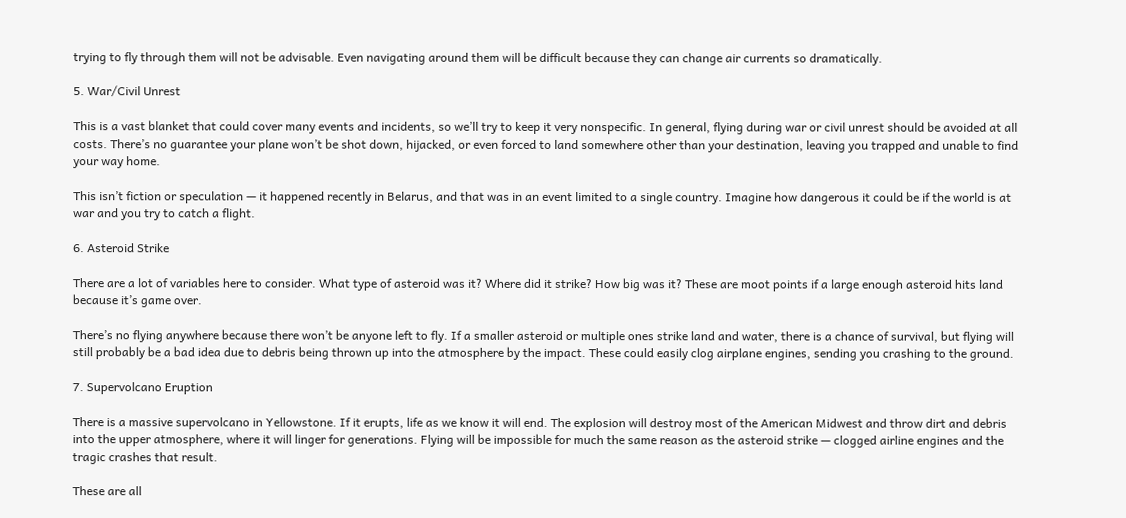trying to fly through them will not be advisable. Even navigating around them will be difficult because they can change air currents so dramatically.

5. War/Civil Unrest

This is a vast blanket that could cover many events and incidents, so we’ll try to keep it very nonspecific. In general, flying during war or civil unrest should be avoided at all costs. There’s no guarantee your plane won’t be shot down, hijacked, or even forced to land somewhere other than your destination, leaving you trapped and unable to find your way home.

This isn’t fiction or speculation — it happened recently in Belarus, and that was in an event limited to a single country. Imagine how dangerous it could be if the world is at war and you try to catch a flight.

6. Asteroid Strike

There are a lot of variables here to consider. What type of asteroid was it? Where did it strike? How big was it? These are moot points if a large enough asteroid hits land because it’s game over.

There’s no flying anywhere because there won’t be anyone left to fly. If a smaller asteroid or multiple ones strike land and water, there is a chance of survival, but flying will still probably be a bad idea due to debris being thrown up into the atmosphere by the impact. These could easily clog airplane engines, sending you crashing to the ground.

7. Supervolcano Eruption

There is a massive supervolcano in Yellowstone. If it erupts, life as we know it will end. The explosion will destroy most of the American Midwest and throw dirt and debris into the upper atmosphere, where it will linger for generations. Flying will be impossible for much the same reason as the asteroid strike — clogged airline engines and the tragic crashes that result.

These are all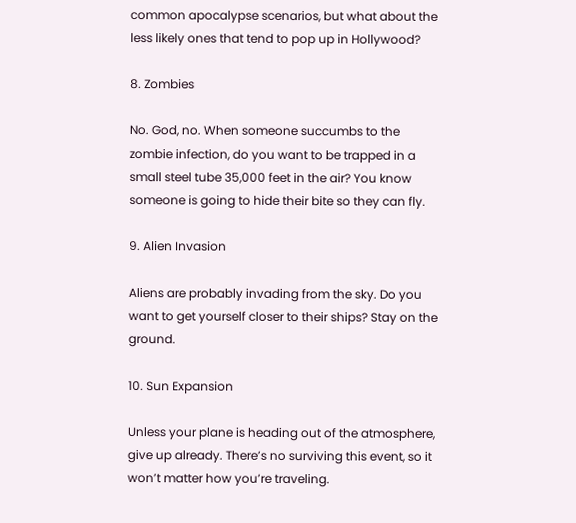common apocalypse scenarios, but what about the less likely ones that tend to pop up in Hollywood?

8. Zombies

No. God, no. When someone succumbs to the zombie infection, do you want to be trapped in a small steel tube 35,000 feet in the air? You know someone is going to hide their bite so they can fly.

9. Alien Invasion

Aliens are probably invading from the sky. Do you want to get yourself closer to their ships? Stay on the ground.

10. Sun Expansion

Unless your plane is heading out of the atmosphere, give up already. There’s no surviving this event, so it won’t matter how you’re traveling.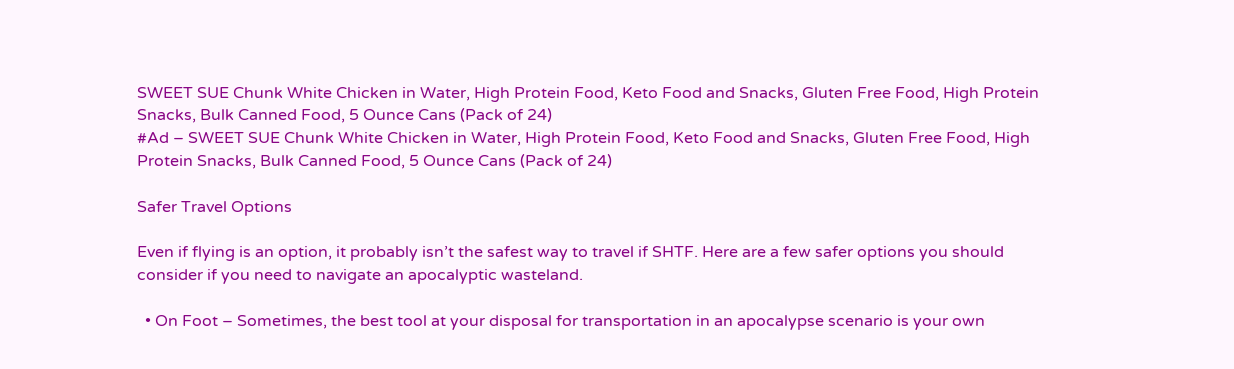SWEET SUE Chunk White Chicken in Water, High Protein Food, Keto Food and Snacks, Gluten Free Food, High Protein Snacks, Bulk Canned Food, 5 Ounce Cans (Pack of 24)
#Ad – SWEET SUE Chunk White Chicken in Water, High Protein Food, Keto Food and Snacks, Gluten Free Food, High Protein Snacks, Bulk Canned Food, 5 Ounce Cans (Pack of 24)

Safer Travel Options

Even if flying is an option, it probably isn’t the safest way to travel if SHTF. Here are a few safer options you should consider if you need to navigate an apocalyptic wasteland.

  • On Foot – Sometimes, the best tool at your disposal for transportation in an apocalypse scenario is your own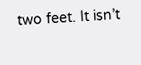two feet. It isn’t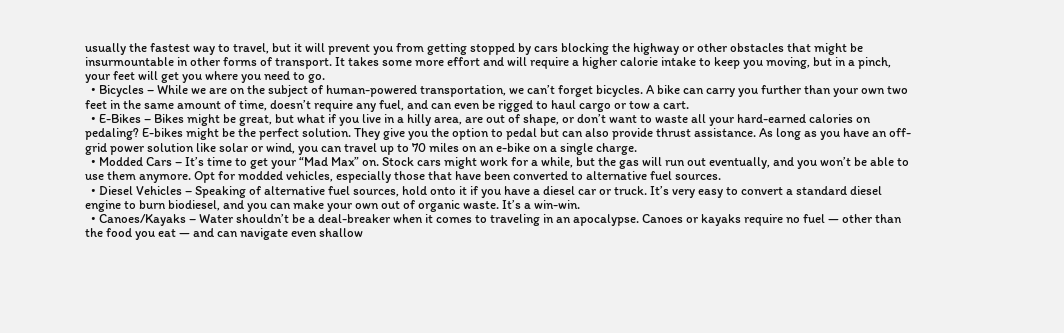usually the fastest way to travel, but it will prevent you from getting stopped by cars blocking the highway or other obstacles that might be insurmountable in other forms of transport. It takes some more effort and will require a higher calorie intake to keep you moving, but in a pinch, your feet will get you where you need to go.
  • Bicycles – While we are on the subject of human-powered transportation, we can’t forget bicycles. A bike can carry you further than your own two feet in the same amount of time, doesn’t require any fuel, and can even be rigged to haul cargo or tow a cart.
  • E-Bikes – Bikes might be great, but what if you live in a hilly area, are out of shape, or don’t want to waste all your hard-earned calories on pedaling? E-bikes might be the perfect solution. They give you the option to pedal but can also provide thrust assistance. As long as you have an off-grid power solution like solar or wind, you can travel up to 70 miles on an e-bike on a single charge.
  • Modded Cars – It’s time to get your “Mad Max” on. Stock cars might work for a while, but the gas will run out eventually, and you won’t be able to use them anymore. Opt for modded vehicles, especially those that have been converted to alternative fuel sources.
  • Diesel Vehicles – Speaking of alternative fuel sources, hold onto it if you have a diesel car or truck. It’s very easy to convert a standard diesel engine to burn biodiesel, and you can make your own out of organic waste. It’s a win-win.
  • Canoes/Kayaks – Water shouldn’t be a deal-breaker when it comes to traveling in an apocalypse. Canoes or kayaks require no fuel — other than the food you eat — and can navigate even shallow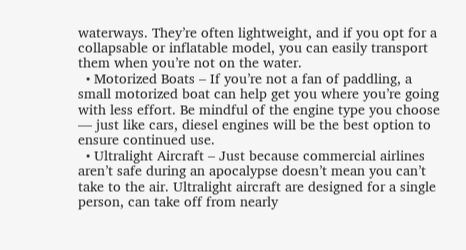waterways. They’re often lightweight, and if you opt for a collapsable or inflatable model, you can easily transport them when you’re not on the water.
  • Motorized Boats – If you’re not a fan of paddling, a small motorized boat can help get you where you’re going with less effort. Be mindful of the engine type you choose — just like cars, diesel engines will be the best option to ensure continued use.
  • Ultralight Aircraft – Just because commercial airlines aren’t safe during an apocalypse doesn’t mean you can’t take to the air. Ultralight aircraft are designed for a single person, can take off from nearly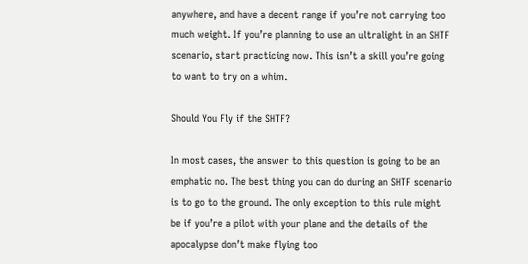anywhere, and have a decent range if you’re not carrying too much weight. If you’re planning to use an ultralight in an SHTF scenario, start practicing now. This isn’t a skill you’re going to want to try on a whim.

Should You Fly if the SHTF?

In most cases, the answer to this question is going to be an emphatic no. The best thing you can do during an SHTF scenario is to go to the ground. The only exception to this rule might be if you’re a pilot with your plane and the details of the apocalypse don’t make flying too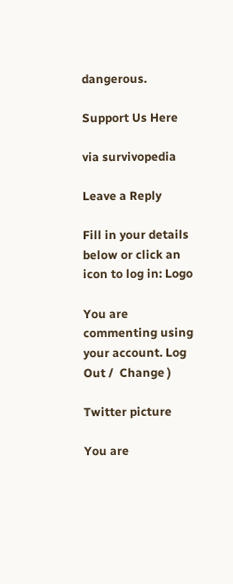dangerous.

Support Us Here

via survivopedia

Leave a Reply

Fill in your details below or click an icon to log in: Logo

You are commenting using your account. Log Out /  Change )

Twitter picture

You are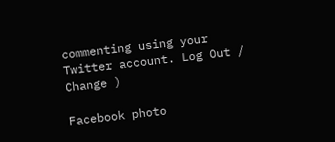commenting using your Twitter account. Log Out /  Change )

Facebook photo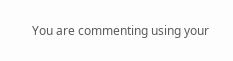You are commenting using your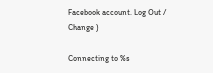Facebook account. Log Out /  Change )

Connecting to %s